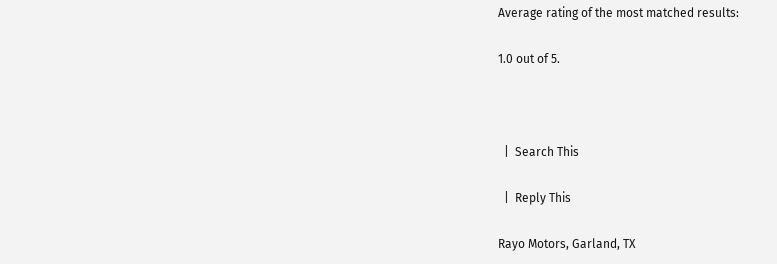Average rating of the most matched results:

1.0 out of 5.



  |  Search This

  |  Reply This

Rayo Motors, Garland, TX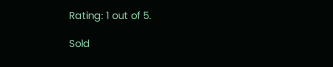Rating: 1 out of 5.

Sold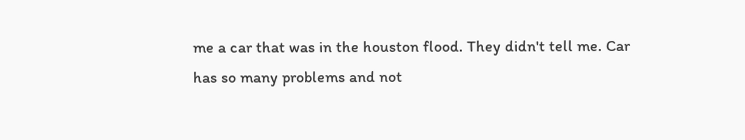me a car that was in the houston flood. They didn't tell me. Car has so many problems and not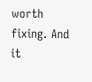worth fixing. And it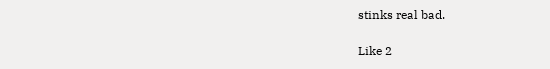stinks real bad.

Like 2